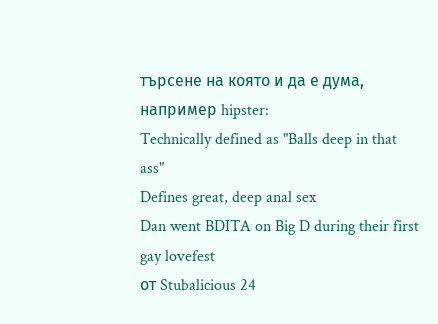търсене на която и да е дума, например hipster:
Technically defined as "Balls deep in that ass"
Defines great, deep anal sex
Dan went BDITA on Big D during their first gay lovefest
от Stubalicious 24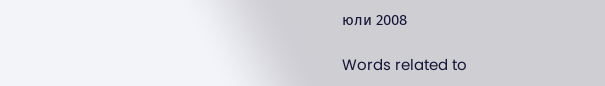юли 2008

Words related to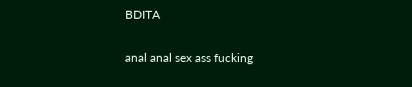BDITA

anal anal sex ass fucking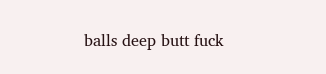balls deep butt fuck